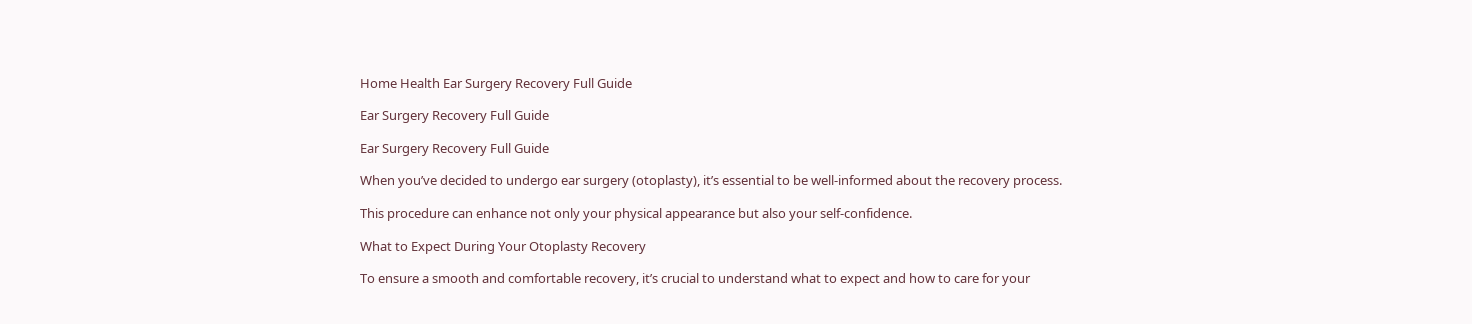Home Health Ear Surgery Recovery Full Guide

Ear Surgery Recovery Full Guide

Ear Surgery Recovery Full Guide

When you’ve decided to undergo ear surgery (otoplasty), it’s essential to be well-informed about the recovery process.

This procedure can enhance not only your physical appearance but also your self-confidence.

What to Expect During Your Otoplasty Recovery

To ensure a smooth and comfortable recovery, it’s crucial to understand what to expect and how to care for your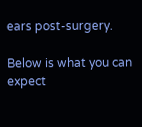ears post-surgery.

Below is what you can expect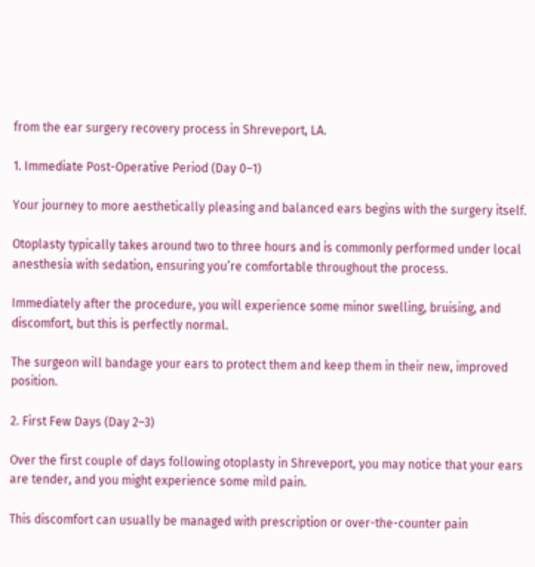from the ear surgery recovery process in Shreveport, LA.

1. Immediate Post-Operative Period (Day 0–1)

Your journey to more aesthetically pleasing and balanced ears begins with the surgery itself.

Otoplasty typically takes around two to three hours and is commonly performed under local anesthesia with sedation, ensuring you’re comfortable throughout the process.

Immediately after the procedure, you will experience some minor swelling, bruising, and discomfort, but this is perfectly normal.

The surgeon will bandage your ears to protect them and keep them in their new, improved position.

2. First Few Days (Day 2–3)

Over the first couple of days following otoplasty in Shreveport, you may notice that your ears are tender, and you might experience some mild pain.

This discomfort can usually be managed with prescription or over-the-counter pain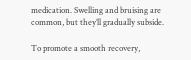medication. Swelling and bruising are common, but they’ll gradually subside.

To promote a smooth recovery,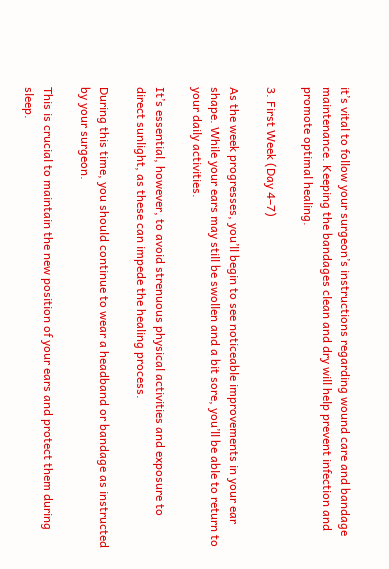it’s vital to follow your surgeon’s instructions regarding wound care and bandage maintenance. Keeping the bandages clean and dry will help prevent infection and promote optimal healing.

3. First Week (Day 4–7)

As the week progresses, you’ll begin to see noticeable improvements in your ear shape. While your ears may still be swollen and a bit sore, you’ll be able to return to your daily activities.

It’s essential, however, to avoid strenuous physical activities and exposure to direct sunlight, as these can impede the healing process.

During this time, you should continue to wear a headband or bandage as instructed by your surgeon.

This is crucial to maintain the new position of your ears and protect them during sleep.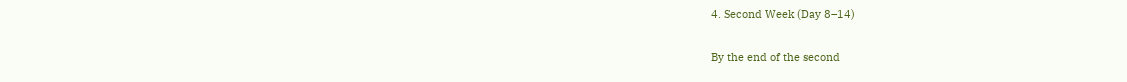4. Second Week (Day 8–14)

By the end of the second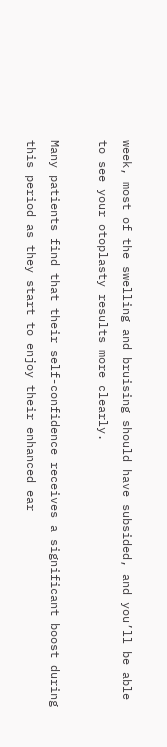week, most of the swelling and bruising should have subsided, and you’ll be able to see your otoplasty results more clearly.

Many patients find that their self-confidence receives a significant boost during this period as they start to enjoy their enhanced ear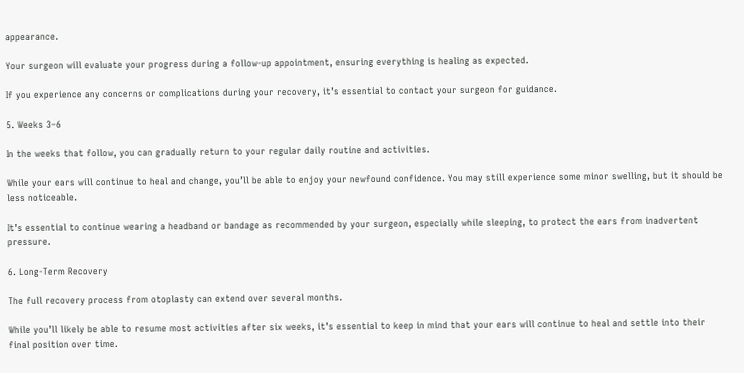appearance.

Your surgeon will evaluate your progress during a follow-up appointment, ensuring everything is healing as expected.

If you experience any concerns or complications during your recovery, it’s essential to contact your surgeon for guidance.

5. Weeks 3–6

In the weeks that follow, you can gradually return to your regular daily routine and activities.

While your ears will continue to heal and change, you’ll be able to enjoy your newfound confidence. You may still experience some minor swelling, but it should be less noticeable.

It’s essential to continue wearing a headband or bandage as recommended by your surgeon, especially while sleeping, to protect the ears from inadvertent pressure.

6. Long-Term Recovery

The full recovery process from otoplasty can extend over several months.

While you’ll likely be able to resume most activities after six weeks, it’s essential to keep in mind that your ears will continue to heal and settle into their final position over time.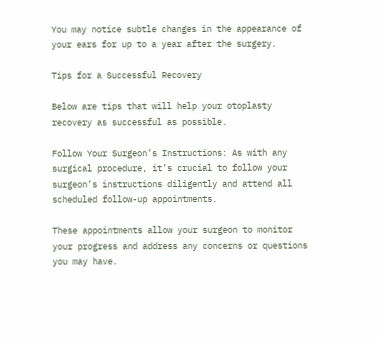You may notice subtle changes in the appearance of your ears for up to a year after the surgery.

Tips for a Successful Recovery

Below are tips that will help your otoplasty recovery as successful as possible.

Follow Your Surgeon’s Instructions: As with any surgical procedure, it’s crucial to follow your surgeon’s instructions diligently and attend all scheduled follow-up appointments.

These appointments allow your surgeon to monitor your progress and address any concerns or questions you may have.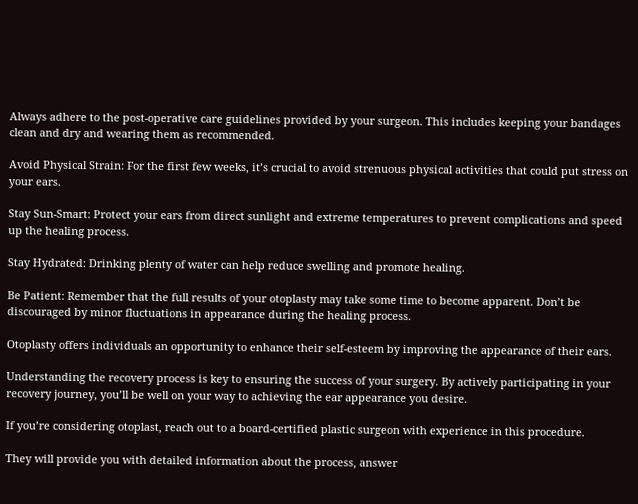Always adhere to the post-operative care guidelines provided by your surgeon. This includes keeping your bandages clean and dry and wearing them as recommended.

Avoid Physical Strain: For the first few weeks, it’s crucial to avoid strenuous physical activities that could put stress on your ears.

Stay Sun-Smart: Protect your ears from direct sunlight and extreme temperatures to prevent complications and speed up the healing process.

Stay Hydrated: Drinking plenty of water can help reduce swelling and promote healing.

Be Patient: Remember that the full results of your otoplasty may take some time to become apparent. Don’t be discouraged by minor fluctuations in appearance during the healing process.

Otoplasty offers individuals an opportunity to enhance their self-esteem by improving the appearance of their ears.

Understanding the recovery process is key to ensuring the success of your surgery. By actively participating in your recovery journey, you’ll be well on your way to achieving the ear appearance you desire.

If you’re considering otoplast, reach out to a board-certified plastic surgeon with experience in this procedure.

They will provide you with detailed information about the process, answer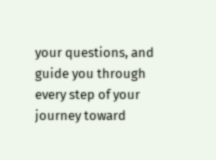your questions, and guide you through every step of your journey toward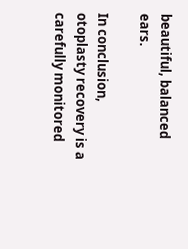beautiful, balanced ears.

In conclusion, otoplasty recovery is a carefully monitored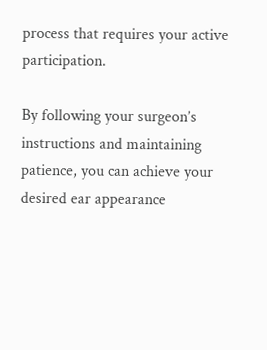process that requires your active participation.

By following your surgeon’s instructions and maintaining patience, you can achieve your desired ear appearance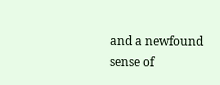and a newfound sense of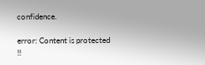confidence.

error: Content is protected !!